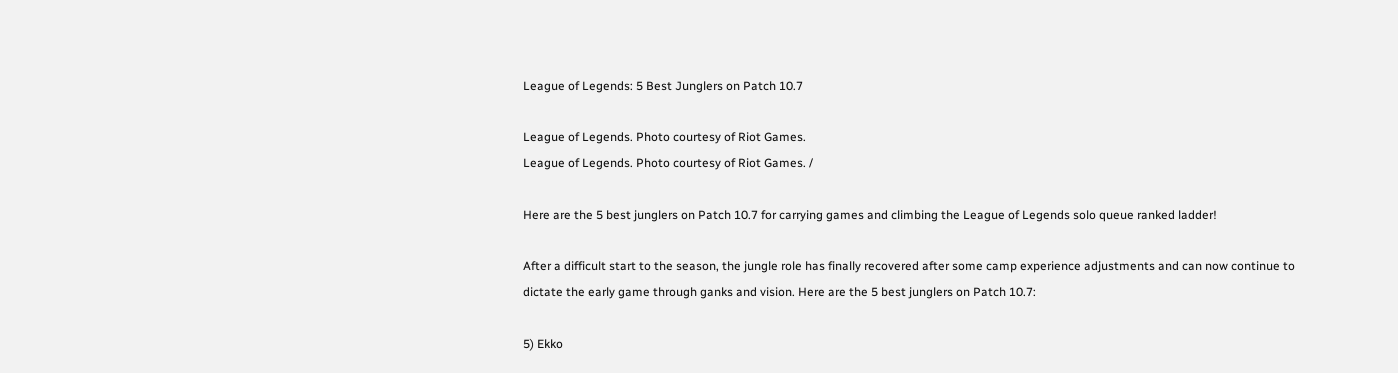League of Legends: 5 Best Junglers on Patch 10.7

League of Legends. Photo courtesy of Riot Games.
League of Legends. Photo courtesy of Riot Games. /

Here are the 5 best junglers on Patch 10.7 for carrying games and climbing the League of Legends solo queue ranked ladder!

After a difficult start to the season, the jungle role has finally recovered after some camp experience adjustments and can now continue to dictate the early game through ganks and vision. Here are the 5 best junglers on Patch 10.7:

5) Ekko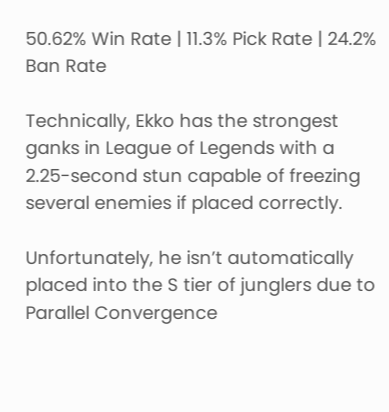50.62% Win Rate | 11.3% Pick Rate | 24.2% Ban Rate

Technically, Ekko has the strongest ganks in League of Legends with a 2.25-second stun capable of freezing several enemies if placed correctly.

Unfortunately, he isn’t automatically placed into the S tier of junglers due to Parallel Convergence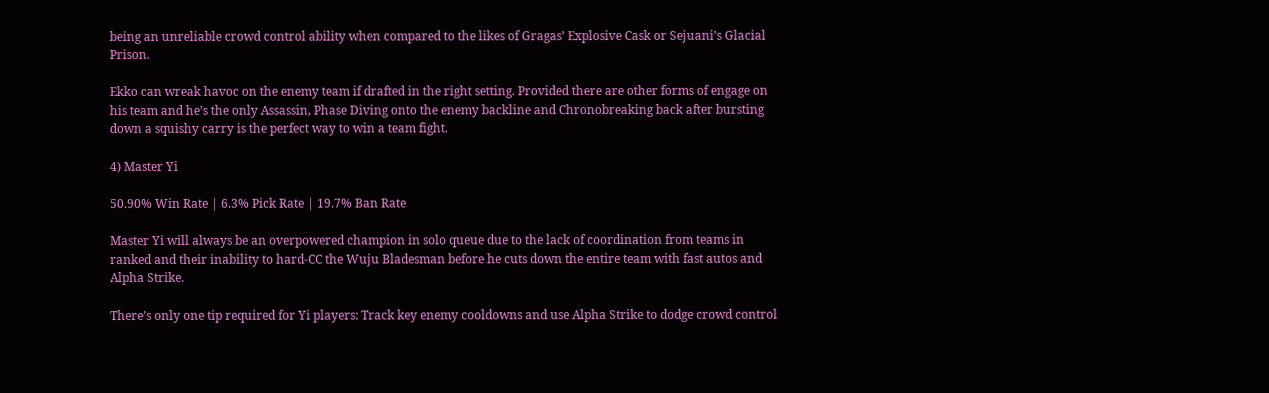being an unreliable crowd control ability when compared to the likes of Gragas’ Explosive Cask or Sejuani’s Glacial Prison.

Ekko can wreak havoc on the enemy team if drafted in the right setting. Provided there are other forms of engage on his team and he’s the only Assassin, Phase Diving onto the enemy backline and Chronobreaking back after bursting down a squishy carry is the perfect way to win a team fight.

4) Master Yi

50.90% Win Rate | 6.3% Pick Rate | 19.7% Ban Rate

Master Yi will always be an overpowered champion in solo queue due to the lack of coordination from teams in ranked and their inability to hard-CC the Wuju Bladesman before he cuts down the entire team with fast autos and Alpha Strike.

There’s only one tip required for Yi players: Track key enemy cooldowns and use Alpha Strike to dodge crowd control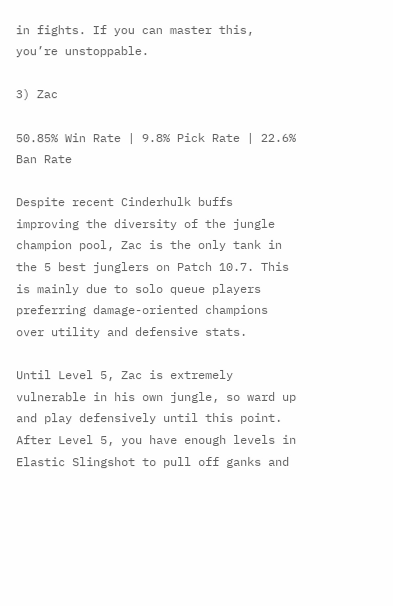in fights. If you can master this, you’re unstoppable.

3) Zac

50.85% Win Rate | 9.8% Pick Rate | 22.6% Ban Rate

Despite recent Cinderhulk buffs improving the diversity of the jungle champion pool, Zac is the only tank in the 5 best junglers on Patch 10.7. This is mainly due to solo queue players preferring damage-oriented champions over utility and defensive stats.

Until Level 5, Zac is extremely vulnerable in his own jungle, so ward up and play defensively until this point. After Level 5, you have enough levels in Elastic Slingshot to pull off ganks and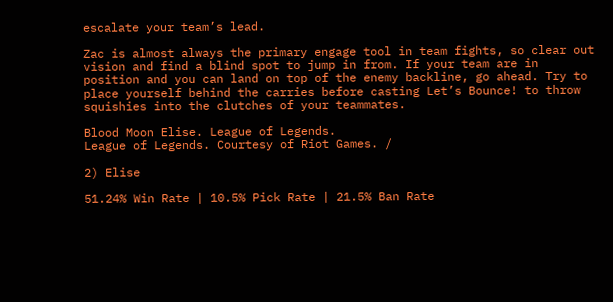escalate your team’s lead.

Zac is almost always the primary engage tool in team fights, so clear out vision and find a blind spot to jump in from. If your team are in position and you can land on top of the enemy backline, go ahead. Try to place yourself behind the carries before casting Let’s Bounce! to throw squishies into the clutches of your teammates.

Blood Moon Elise. League of Legends.
League of Legends. Courtesy of Riot Games. /

2) Elise

51.24% Win Rate | 10.5% Pick Rate | 21.5% Ban Rate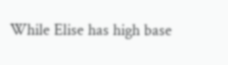While Elise has high base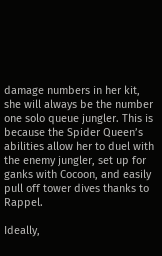damage numbers in her kit, she will always be the number one solo queue jungler. This is because the Spider Queen’s abilities allow her to duel with the enemy jungler, set up for ganks with Cocoon, and easily pull off tower dives thanks to Rappel.

Ideally,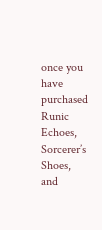once you have purchased Runic Echoes, Sorcerer’s Shoes, and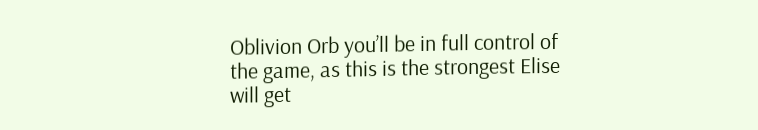Oblivion Orb you’ll be in full control of the game, as this is the strongest Elise will get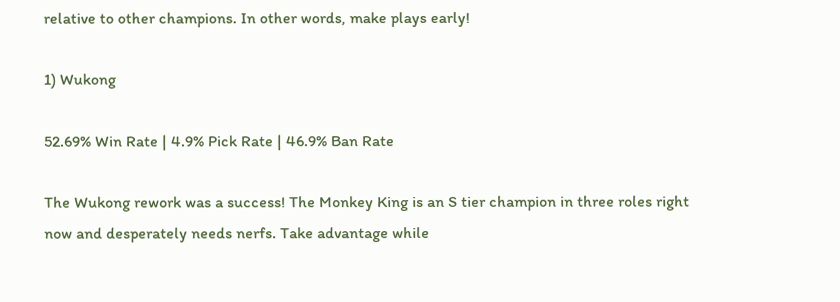relative to other champions. In other words, make plays early!

1) Wukong

52.69% Win Rate | 4.9% Pick Rate | 46.9% Ban Rate

The Wukong rework was a success! The Monkey King is an S tier champion in three roles right now and desperately needs nerfs. Take advantage while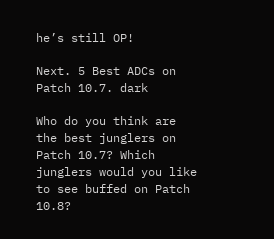he’s still OP!

Next. 5 Best ADCs on Patch 10.7. dark

Who do you think are the best junglers on Patch 10.7? Which junglers would you like to see buffed on Patch 10.8?